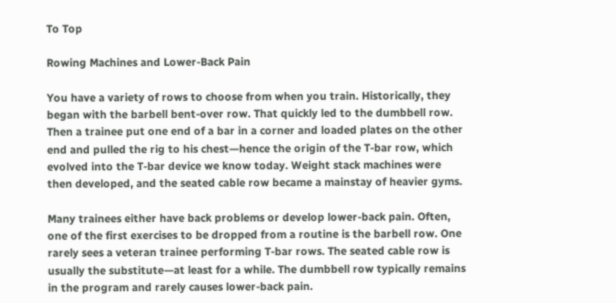To Top

Rowing Machines and Lower-Back Pain

You have a variety of rows to choose from when you train. Historically, they began with the barbell bent-over row. That quickly led to the dumbbell row. Then a trainee put one end of a bar in a corner and loaded plates on the other end and pulled the rig to his chest—hence the origin of the T-bar row, which evolved into the T-bar device we know today. Weight stack machines were then developed, and the seated cable row became a mainstay of heavier gyms.

Many trainees either have back problems or develop lower-back pain. Often, one of the first exercises to be dropped from a routine is the barbell row. One rarely sees a veteran trainee performing T-bar rows. The seated cable row is usually the substitute—at least for a while. The dumbbell row typically remains in the program and rarely causes lower-back pain.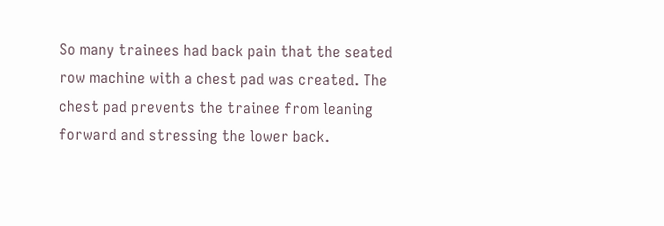So many trainees had back pain that the seated row machine with a chest pad was created. The chest pad prevents the trainee from leaning forward and stressing the lower back.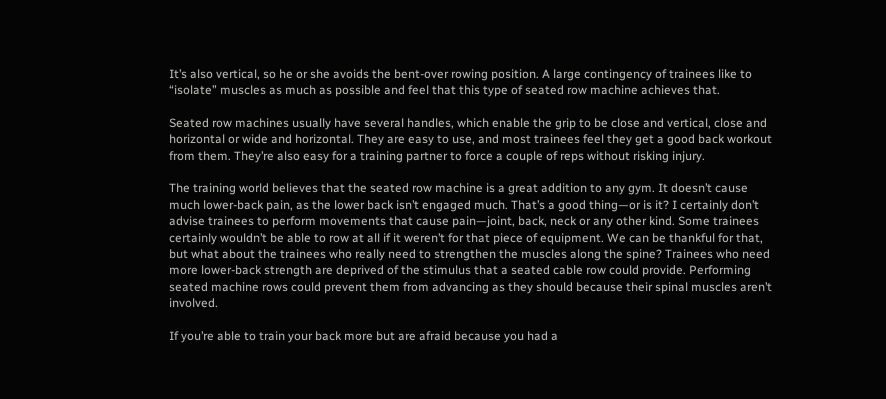It’s also vertical, so he or she avoids the bent-over rowing position. A large contingency of trainees like to “isolate” muscles as much as possible and feel that this type of seated row machine achieves that.

Seated row machines usually have several handles, which enable the grip to be close and vertical, close and horizontal or wide and horizontal. They are easy to use, and most trainees feel they get a good back workout from them. They’re also easy for a training partner to force a couple of reps without risking injury.

The training world believes that the seated row machine is a great addition to any gym. It doesn’t cause much lower-back pain, as the lower back isn’t engaged much. That’s a good thing—or is it? I certainly don’t advise trainees to perform movements that cause pain—joint, back, neck or any other kind. Some trainees certainly wouldn’t be able to row at all if it weren’t for that piece of equipment. We can be thankful for that, but what about the trainees who really need to strengthen the muscles along the spine? Trainees who need more lower-back strength are deprived of the stimulus that a seated cable row could provide. Performing seated machine rows could prevent them from advancing as they should because their spinal muscles aren’t involved.

If you’re able to train your back more but are afraid because you had a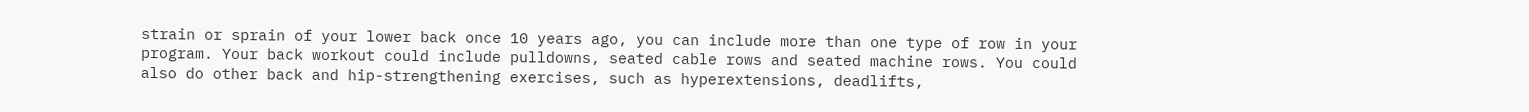strain or sprain of your lower back once 10 years ago, you can include more than one type of row in your program. Your back workout could include pulldowns, seated cable rows and seated machine rows. You could also do other back and hip-strengthening exercises, such as hyperextensions, deadlifts,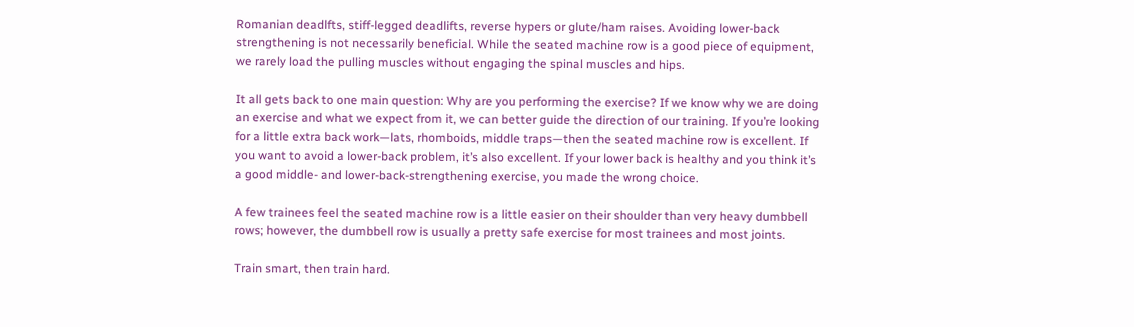Romanian deadlfts, stiff-legged deadlifts, reverse hypers or glute/ham raises. Avoiding lower-back strengthening is not necessarily beneficial. While the seated machine row is a good piece of equipment, we rarely load the pulling muscles without engaging the spinal muscles and hips.

It all gets back to one main question: Why are you performing the exercise? If we know why we are doing an exercise and what we expect from it, we can better guide the direction of our training. If you’re looking for a little extra back work—lats, rhomboids, middle traps—then the seated machine row is excellent. If you want to avoid a lower-back problem, it’s also excellent. If your lower back is healthy and you think it’s a good middle- and lower-back-strengthening exercise, you made the wrong choice.

A few trainees feel the seated machine row is a little easier on their shoulder than very heavy dumbbell rows; however, the dumbbell row is usually a pretty safe exercise for most trainees and most joints.

Train smart, then train hard.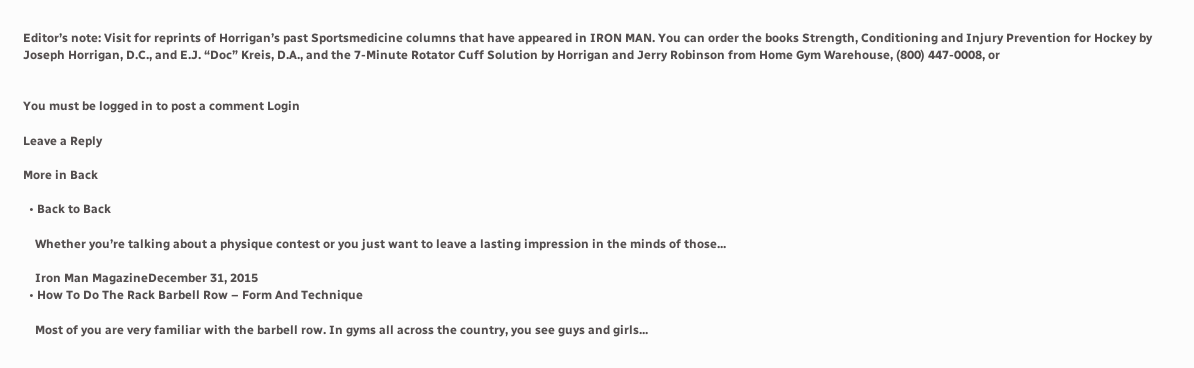Editor’s note: Visit for reprints of Horrigan’s past Sportsmedicine columns that have appeared in IRON MAN. You can order the books Strength, Conditioning and Injury Prevention for Hockey by Joseph Horrigan, D.C., and E.J. “Doc” Kreis, D.A., and the 7-Minute Rotator Cuff Solution by Horrigan and Jerry Robinson from Home Gym Warehouse, (800) 447-0008, or


You must be logged in to post a comment Login

Leave a Reply

More in Back

  • Back to Back

    Whether you’re talking about a physique contest or you just want to leave a lasting impression in the minds of those...

    Iron Man MagazineDecember 31, 2015
  • How To Do The Rack Barbell Row – Form And Technique

    Most of you are very familiar with the barbell row. In gyms all across the country, you see guys and girls...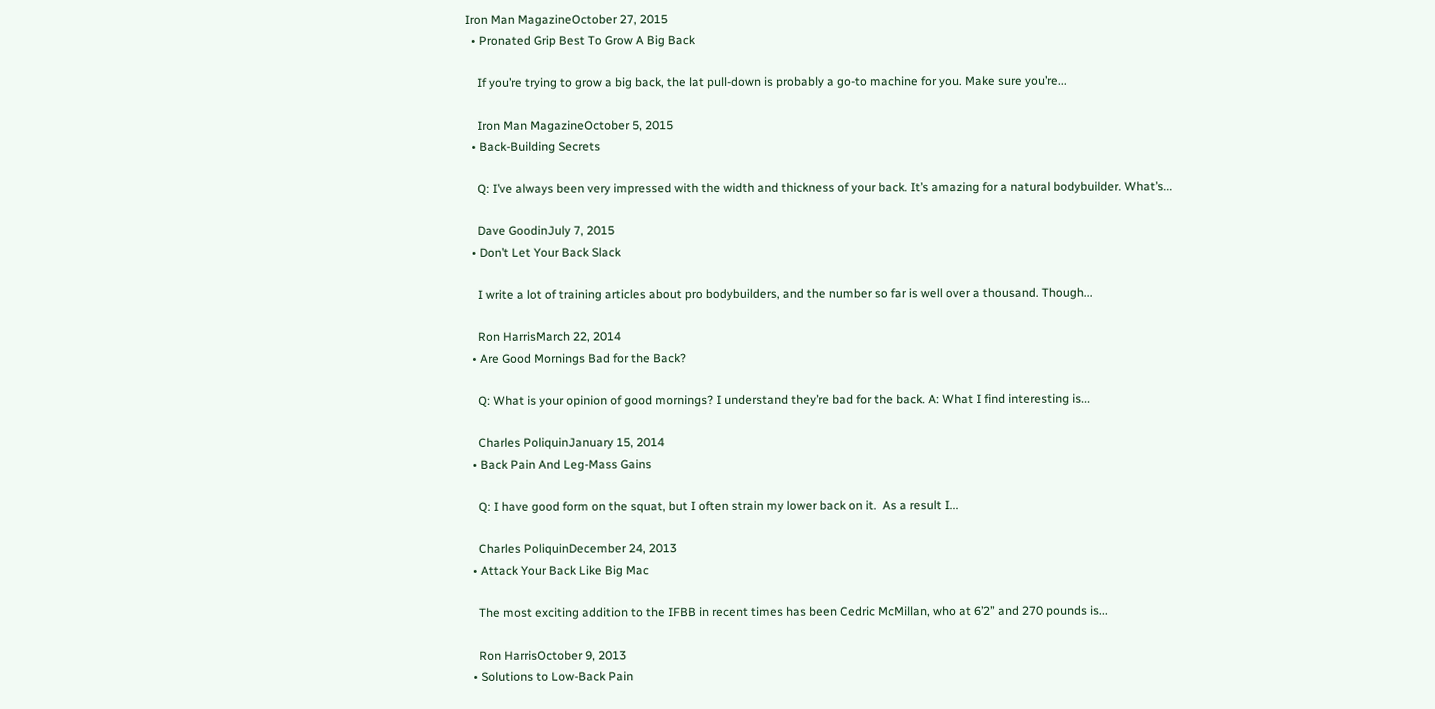Iron Man MagazineOctober 27, 2015
  • Pronated Grip Best To Grow A Big Back

    If you’re trying to grow a big back, the lat pull-down is probably a go-to machine for you. Make sure you’re...

    Iron Man MagazineOctober 5, 2015
  • Back-Building Secrets

    Q: I’ve always been very impressed with the width and thickness of your back. It’s amazing for a natural bodybuilder. What’s...

    Dave GoodinJuly 7, 2015
  • Don’t Let Your Back Slack

    I write a lot of training articles about pro bodybuilders, and the number so far is well over a thousand. Though...

    Ron HarrisMarch 22, 2014
  • Are Good Mornings Bad for the Back?

    Q: What is your opinion of good mornings? I understand they’re bad for the back. A: What I find interesting is...

    Charles PoliquinJanuary 15, 2014
  • Back Pain And Leg-Mass Gains

    Q: I have good form on the squat, but I often strain my lower back on it.  As a result I...

    Charles PoliquinDecember 24, 2013
  • Attack Your Back Like Big Mac

    The most exciting addition to the IFBB in recent times has been Cedric McMillan, who at 6’2” and 270 pounds is...

    Ron HarrisOctober 9, 2013
  • Solutions to Low-Back Pain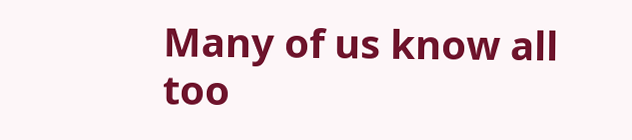Many of us know all too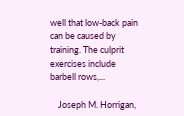well that low-back pain can be caused by training. The culprit exercises include barbell rows,...

    Joseph M. Horrigan,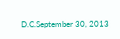D.C.September 30, 2013